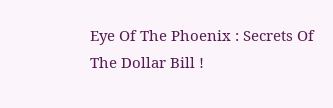Eye Of The Phoenix : Secrets Of The Dollar Bill !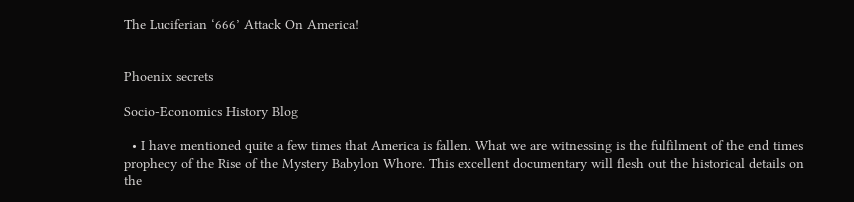The Luciferian ‘666’ Attack On America!


Phoenix secrets

Socio-Economics History Blog

  • I have mentioned quite a few times that America is fallen. What we are witnessing is the fulfilment of the end times prophecy of the Rise of the Mystery Babylon Whore. This excellent documentary will flesh out the historical details on the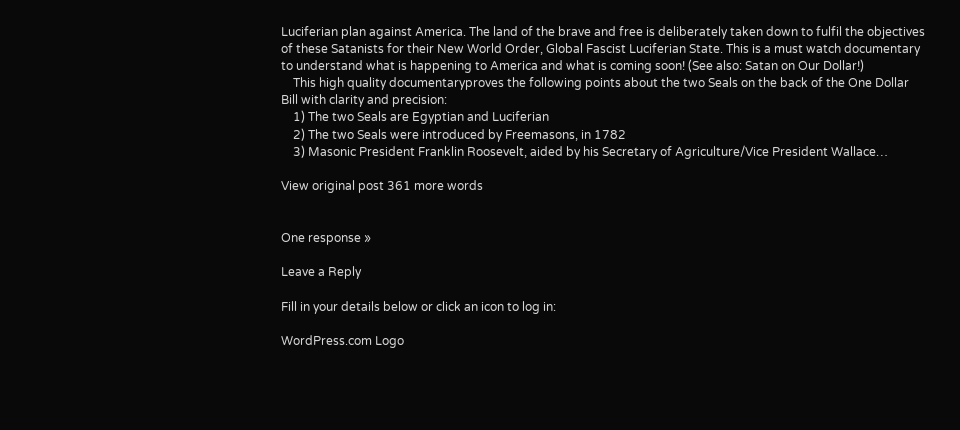Luciferian plan against America. The land of the brave and free is deliberately taken down to fulfil the objectives of these Satanists for their New World Order, Global Fascist Luciferian State. This is a must watch documentary to understand what is happening to America and what is coming soon! (See also: Satan on Our Dollar!)
    This high quality documentaryproves the following points about the two Seals on the back of the One Dollar Bill with clarity and precision:
    1) The two Seals are Egyptian and Luciferian
    2) The two Seals were introduced by Freemasons, in 1782
    3) Masonic President Franklin Roosevelt, aided by his Secretary of Agriculture/Vice President Wallace…

View original post 361 more words


One response »

Leave a Reply

Fill in your details below or click an icon to log in:

WordPress.com Logo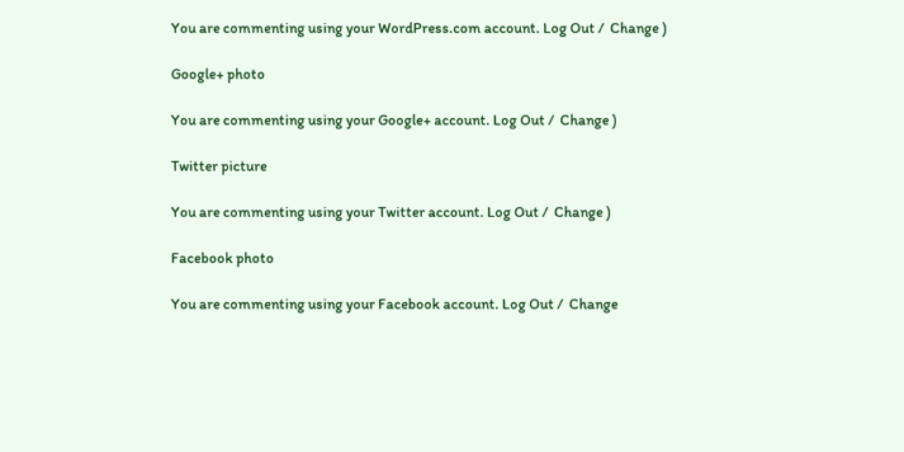You are commenting using your WordPress.com account. Log Out /  Change )

Google+ photo

You are commenting using your Google+ account. Log Out /  Change )

Twitter picture

You are commenting using your Twitter account. Log Out /  Change )

Facebook photo

You are commenting using your Facebook account. Log Out /  Change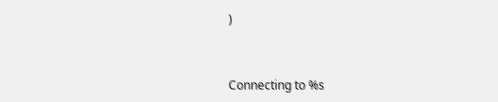)


Connecting to %s